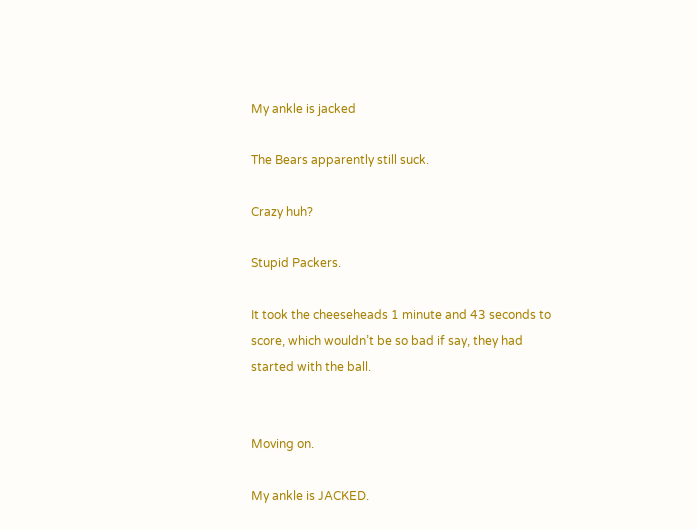My ankle is jacked

The Bears apparently still suck.

Crazy huh?

Stupid Packers.

It took the cheeseheads 1 minute and 43 seconds to score, which wouldn’t be so bad if say, they had started with the ball.


Moving on.

My ankle is JACKED.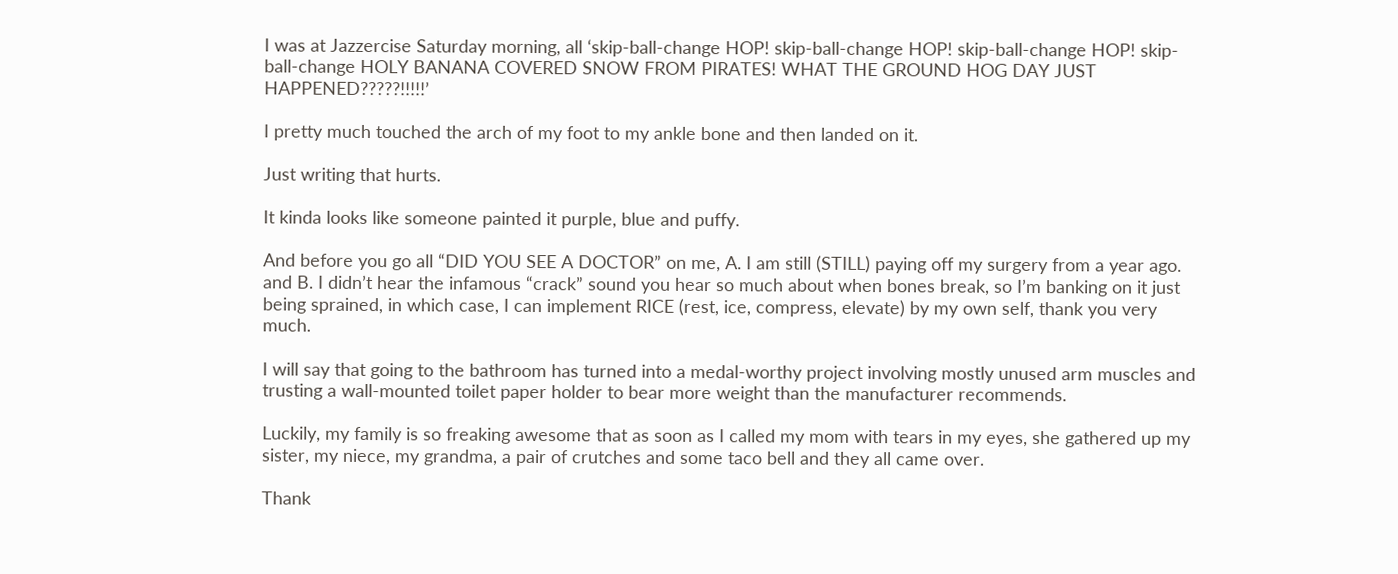I was at Jazzercise Saturday morning, all ‘skip-ball-change HOP! skip-ball-change HOP! skip-ball-change HOP! skip-ball-change HOLY BANANA COVERED SNOW FROM PIRATES! WHAT THE GROUND HOG DAY JUST HAPPENED?????!!!!!’

I pretty much touched the arch of my foot to my ankle bone and then landed on it.

Just writing that hurts.

It kinda looks like someone painted it purple, blue and puffy.

And before you go all “DID YOU SEE A DOCTOR” on me, A. I am still (STILL) paying off my surgery from a year ago. and B. I didn’t hear the infamous “crack” sound you hear so much about when bones break, so I’m banking on it just being sprained, in which case, I can implement RICE (rest, ice, compress, elevate) by my own self, thank you very much.

I will say that going to the bathroom has turned into a medal-worthy project involving mostly unused arm muscles and trusting a wall-mounted toilet paper holder to bear more weight than the manufacturer recommends.

Luckily, my family is so freaking awesome that as soon as I called my mom with tears in my eyes, she gathered up my sister, my niece, my grandma, a pair of crutches and some taco bell and they all came over.

Thank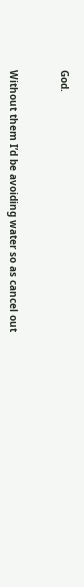God.


Without them I’d be avoiding water so as cancel out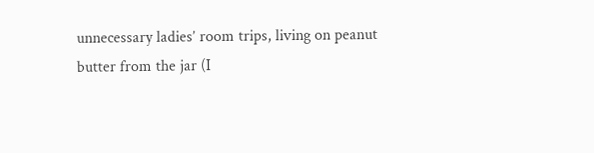unnecessary ladies’ room trips, living on peanut butter from the jar (I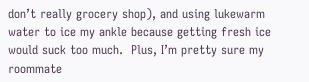don’t really grocery shop), and using lukewarm water to ice my ankle because getting fresh ice would suck too much.  Plus, I’m pretty sure my roommate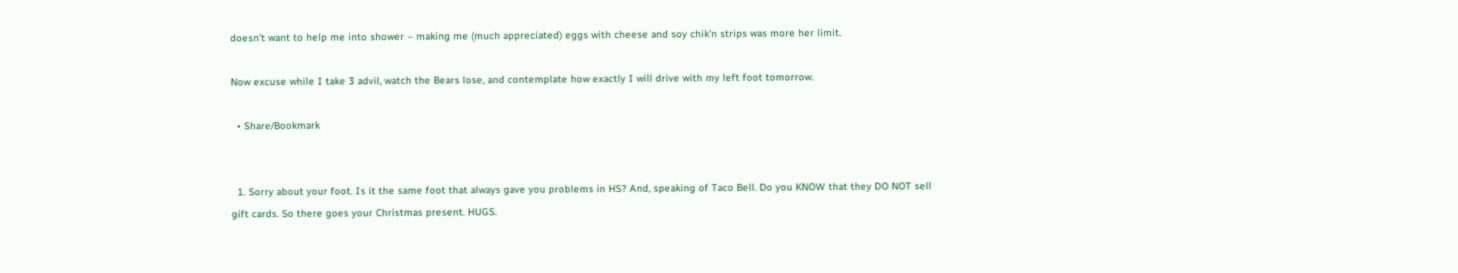doesn’t want to help me into shower – making me (much appreciated) eggs with cheese and soy chik’n strips was more her limit.

Now excuse while I take 3 advil, watch the Bears lose, and contemplate how exactly I will drive with my left foot tomorrow.

  • Share/Bookmark


  1. Sorry about your foot. Is it the same foot that always gave you problems in HS? And, speaking of Taco Bell. Do you KNOW that they DO NOT sell gift cards. So there goes your Christmas present. HUGS.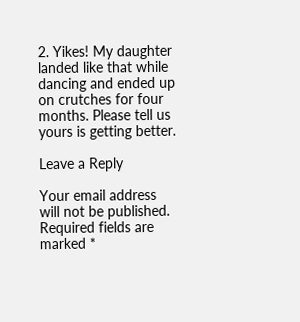2. Yikes! My daughter landed like that while dancing and ended up on crutches for four months. Please tell us yours is getting better.

Leave a Reply

Your email address will not be published. Required fields are marked *